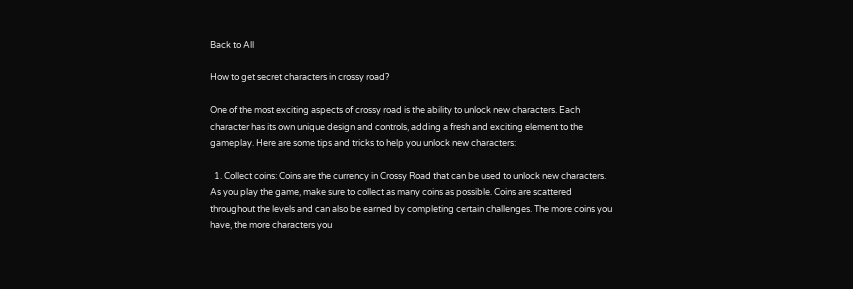Back to All

How to get secret characters in crossy road?

One of the most exciting aspects of crossy road is the ability to unlock new characters. Each character has its own unique design and controls, adding a fresh and exciting element to the gameplay. Here are some tips and tricks to help you unlock new characters:

  1. Collect coins: Coins are the currency in Crossy Road that can be used to unlock new characters. As you play the game, make sure to collect as many coins as possible. Coins are scattered throughout the levels and can also be earned by completing certain challenges. The more coins you have, the more characters you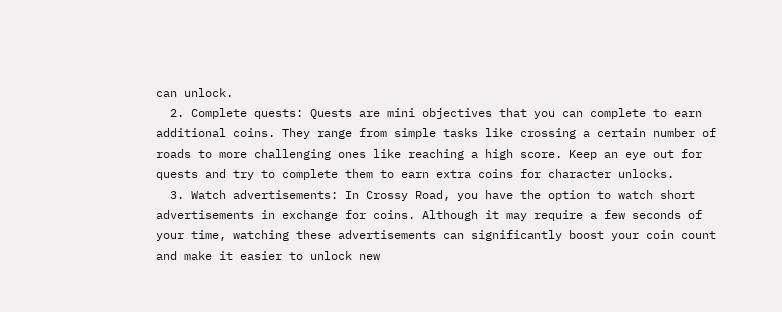can unlock.
  2. Complete quests: Quests are mini objectives that you can complete to earn additional coins. They range from simple tasks like crossing a certain number of roads to more challenging ones like reaching a high score. Keep an eye out for quests and try to complete them to earn extra coins for character unlocks.
  3. Watch advertisements: In Crossy Road, you have the option to watch short advertisements in exchange for coins. Although it may require a few seconds of your time, watching these advertisements can significantly boost your coin count and make it easier to unlock new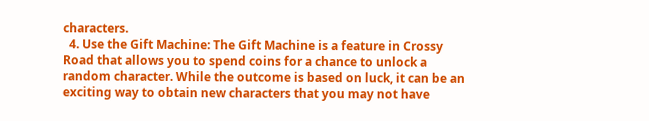characters.
  4. Use the Gift Machine: The Gift Machine is a feature in Crossy Road that allows you to spend coins for a chance to unlock a random character. While the outcome is based on luck, it can be an exciting way to obtain new characters that you may not have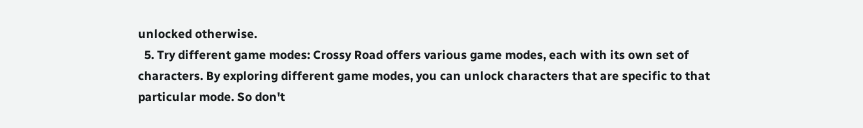unlocked otherwise.
  5. Try different game modes: Crossy Road offers various game modes, each with its own set of characters. By exploring different game modes, you can unlock characters that are specific to that particular mode. So don't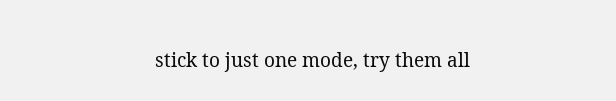stick to just one mode, try them all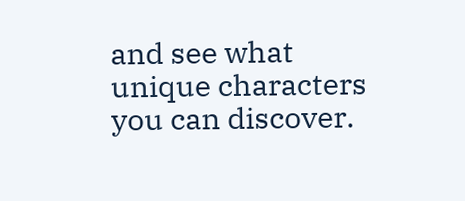and see what unique characters you can discover.